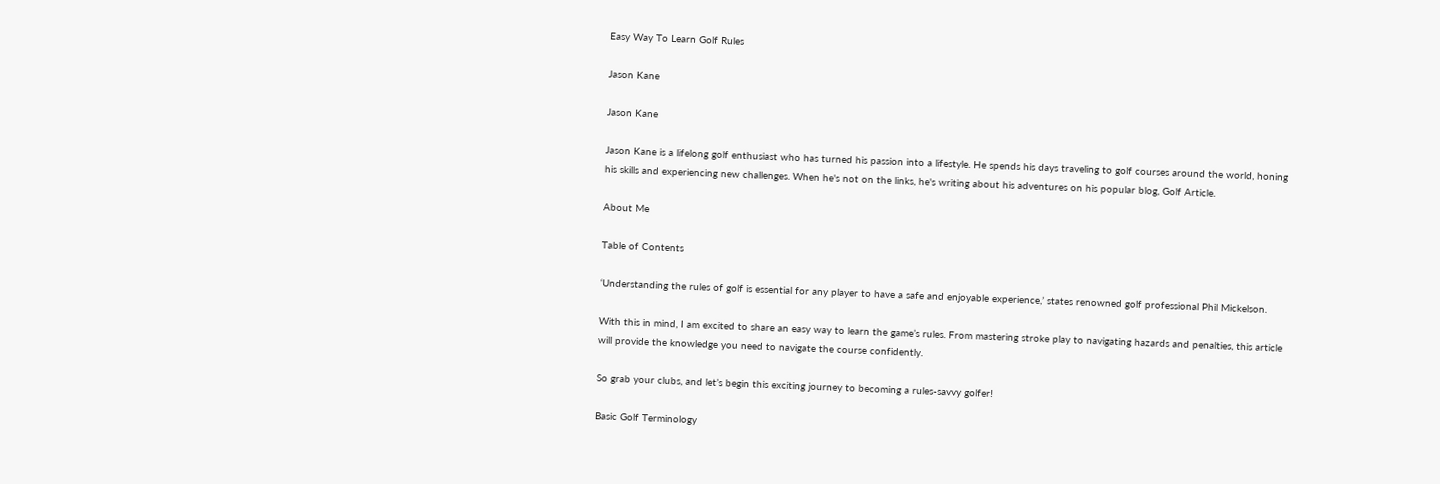Easy Way To Learn Golf Rules

Jason Kane

Jason Kane

Jason Kane is a lifelong golf enthusiast who has turned his passion into a lifestyle. He spends his days traveling to golf courses around the world, honing his skills and experiencing new challenges. When he's not on the links, he's writing about his adventures on his popular blog, Golf Article.

About Me

Table of Contents

‘Understanding the rules of golf is essential for any player to have a safe and enjoyable experience,’ states renowned golf professional Phil Mickelson.

With this in mind, I am excited to share an easy way to learn the game’s rules. From mastering stroke play to navigating hazards and penalties, this article will provide the knowledge you need to navigate the course confidently.

So grab your clubs, and let’s begin this exciting journey to becoming a rules-savvy golfer!

Basic Golf Terminology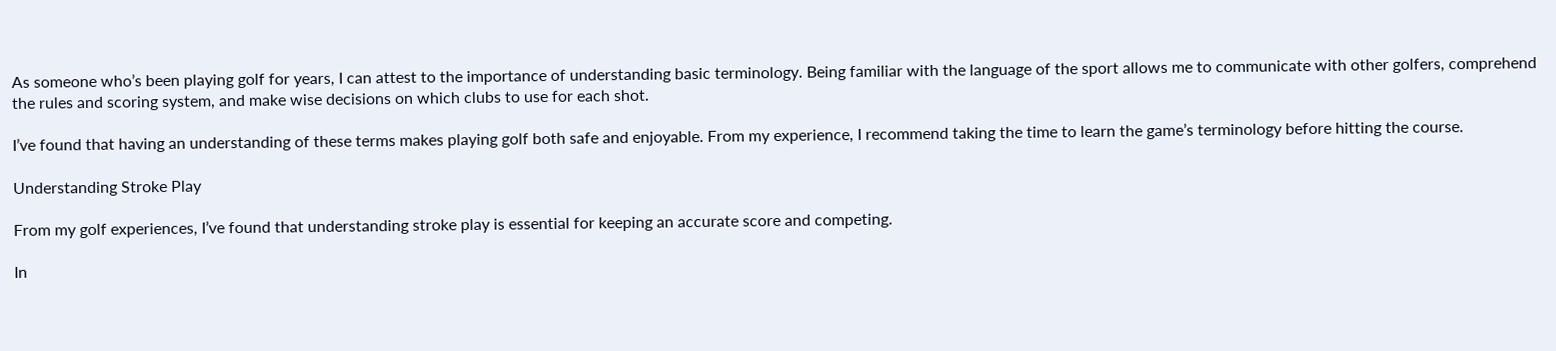As someone who’s been playing golf for years, I can attest to the importance of understanding basic terminology. Being familiar with the language of the sport allows me to communicate with other golfers, comprehend the rules and scoring system, and make wise decisions on which clubs to use for each shot.

I’ve found that having an understanding of these terms makes playing golf both safe and enjoyable. From my experience, I recommend taking the time to learn the game’s terminology before hitting the course.

Understanding Stroke Play

From my golf experiences, I’ve found that understanding stroke play is essential for keeping an accurate score and competing.

In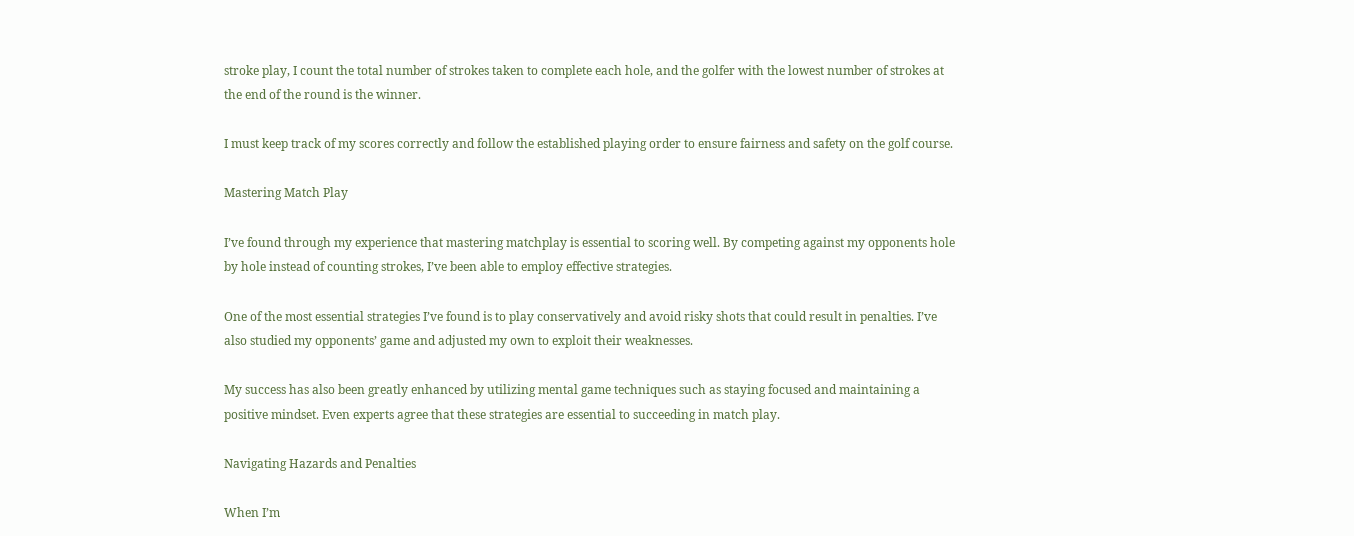stroke play, I count the total number of strokes taken to complete each hole, and the golfer with the lowest number of strokes at the end of the round is the winner.

I must keep track of my scores correctly and follow the established playing order to ensure fairness and safety on the golf course.

Mastering Match Play

I’ve found through my experience that mastering matchplay is essential to scoring well. By competing against my opponents hole by hole instead of counting strokes, I’ve been able to employ effective strategies.

One of the most essential strategies I’ve found is to play conservatively and avoid risky shots that could result in penalties. I’ve also studied my opponents’ game and adjusted my own to exploit their weaknesses.

My success has also been greatly enhanced by utilizing mental game techniques such as staying focused and maintaining a positive mindset. Even experts agree that these strategies are essential to succeeding in match play.

Navigating Hazards and Penalties

When I’m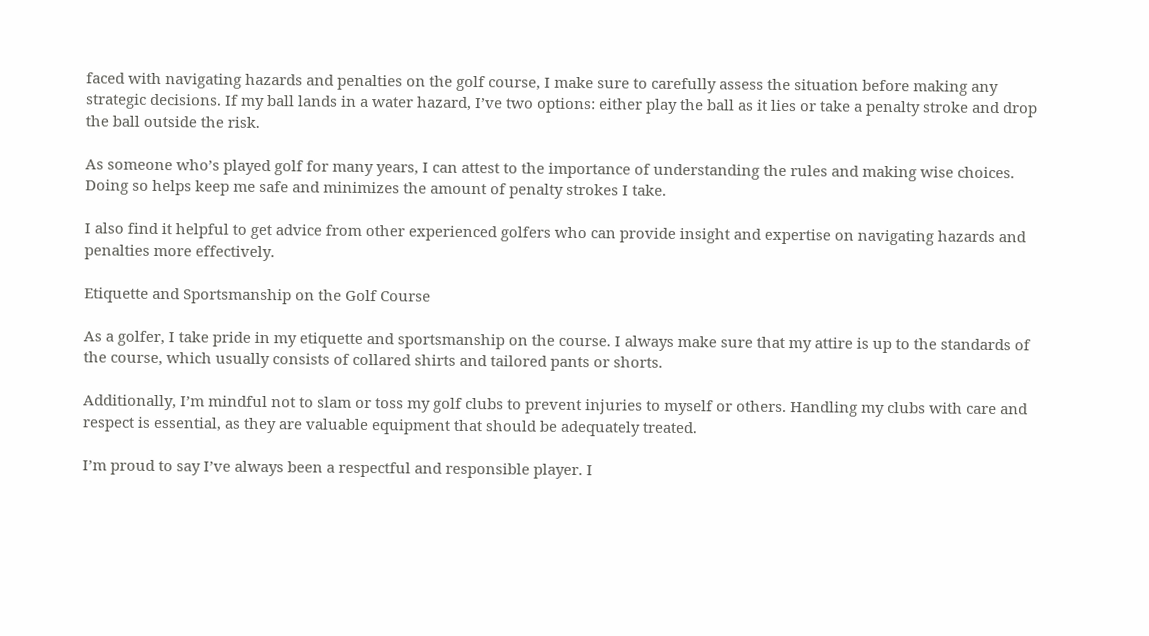faced with navigating hazards and penalties on the golf course, I make sure to carefully assess the situation before making any strategic decisions. If my ball lands in a water hazard, I’ve two options: either play the ball as it lies or take a penalty stroke and drop the ball outside the risk.

As someone who’s played golf for many years, I can attest to the importance of understanding the rules and making wise choices. Doing so helps keep me safe and minimizes the amount of penalty strokes I take.

I also find it helpful to get advice from other experienced golfers who can provide insight and expertise on navigating hazards and penalties more effectively.

Etiquette and Sportsmanship on the Golf Course

As a golfer, I take pride in my etiquette and sportsmanship on the course. I always make sure that my attire is up to the standards of the course, which usually consists of collared shirts and tailored pants or shorts.

Additionally, I’m mindful not to slam or toss my golf clubs to prevent injuries to myself or others. Handling my clubs with care and respect is essential, as they are valuable equipment that should be adequately treated.

I’m proud to say I’ve always been a respectful and responsible player. I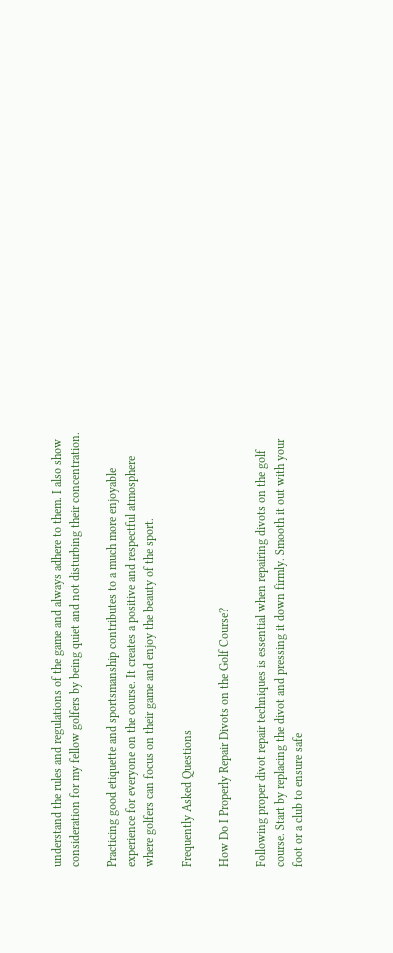understand the rules and regulations of the game and always adhere to them. I also show consideration for my fellow golfers by being quiet and not disturbing their concentration.

Practicing good etiquette and sportsmanship contributes to a much more enjoyable experience for everyone on the course. It creates a positive and respectful atmosphere where golfers can focus on their game and enjoy the beauty of the sport.

Frequently Asked Questions

How Do I Properly Repair Divots on the Golf Course?

Following proper divot repair techniques is essential when repairing divots on the golf course. Start by replacing the divot and pressing it down firmly. Smooth it out with your foot or a club to ensure safe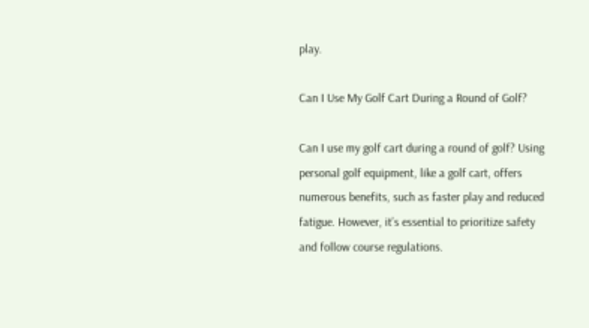play.

Can I Use My Golf Cart During a Round of Golf?

Can I use my golf cart during a round of golf? Using personal golf equipment, like a golf cart, offers numerous benefits, such as faster play and reduced fatigue. However, it’s essential to prioritize safety and follow course regulations.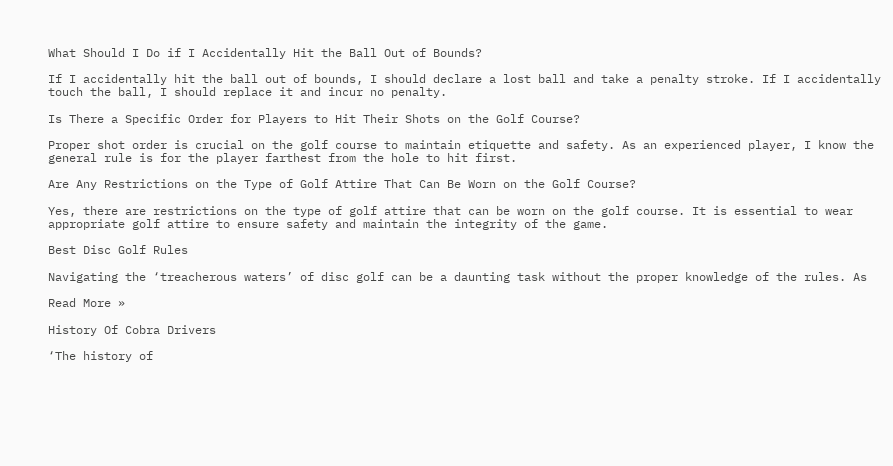What Should I Do if I Accidentally Hit the Ball Out of Bounds?

If I accidentally hit the ball out of bounds, I should declare a lost ball and take a penalty stroke. If I accidentally touch the ball, I should replace it and incur no penalty.

Is There a Specific Order for Players to Hit Their Shots on the Golf Course?

Proper shot order is crucial on the golf course to maintain etiquette and safety. As an experienced player, I know the general rule is for the player farthest from the hole to hit first.

Are Any Restrictions on the Type of Golf Attire That Can Be Worn on the Golf Course?

Yes, there are restrictions on the type of golf attire that can be worn on the golf course. It is essential to wear appropriate golf attire to ensure safety and maintain the integrity of the game.

Best Disc Golf Rules

Navigating the ‘treacherous waters’ of disc golf can be a daunting task without the proper knowledge of the rules. As

Read More »

History Of Cobra Drivers

‘The history of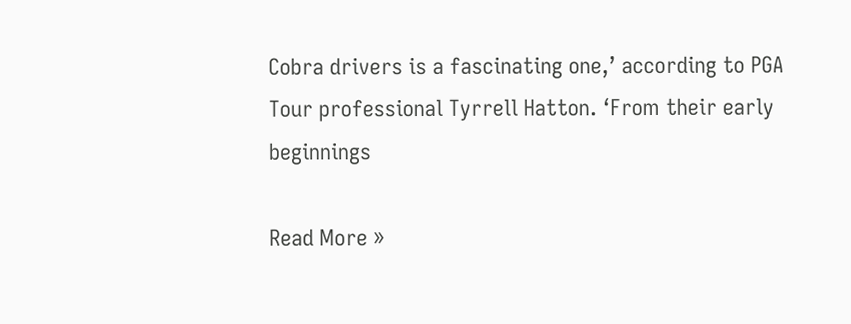Cobra drivers is a fascinating one,’ according to PGA Tour professional Tyrrell Hatton. ‘From their early beginnings

Read More »